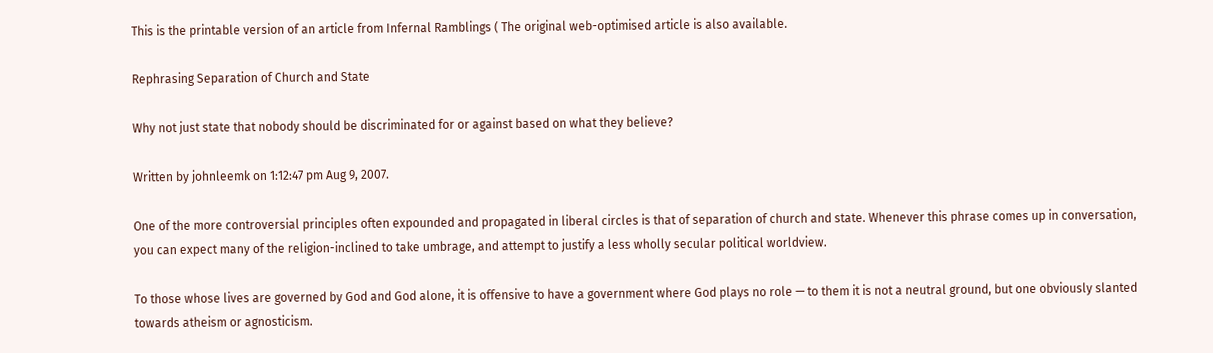This is the printable version of an article from Infernal Ramblings ( The original web-optimised article is also available.

Rephrasing Separation of Church and State

Why not just state that nobody should be discriminated for or against based on what they believe?

Written by johnleemk on 1:12:47 pm Aug 9, 2007.

One of the more controversial principles often expounded and propagated in liberal circles is that of separation of church and state. Whenever this phrase comes up in conversation, you can expect many of the religion-inclined to take umbrage, and attempt to justify a less wholly secular political worldview.

To those whose lives are governed by God and God alone, it is offensive to have a government where God plays no role — to them it is not a neutral ground, but one obviously slanted towards atheism or agnosticism.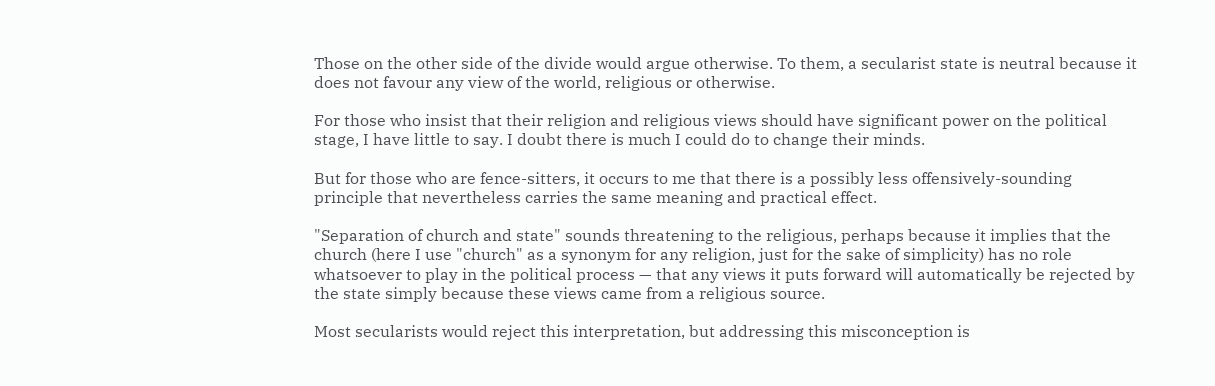Those on the other side of the divide would argue otherwise. To them, a secularist state is neutral because it does not favour any view of the world, religious or otherwise.

For those who insist that their religion and religious views should have significant power on the political stage, I have little to say. I doubt there is much I could do to change their minds.

But for those who are fence-sitters, it occurs to me that there is a possibly less offensively-sounding principle that nevertheless carries the same meaning and practical effect.

"Separation of church and state" sounds threatening to the religious, perhaps because it implies that the church (here I use "church" as a synonym for any religion, just for the sake of simplicity) has no role whatsoever to play in the political process — that any views it puts forward will automatically be rejected by the state simply because these views came from a religious source.

Most secularists would reject this interpretation, but addressing this misconception is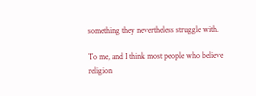something they nevertheless struggle with.

To me, and I think most people who believe religion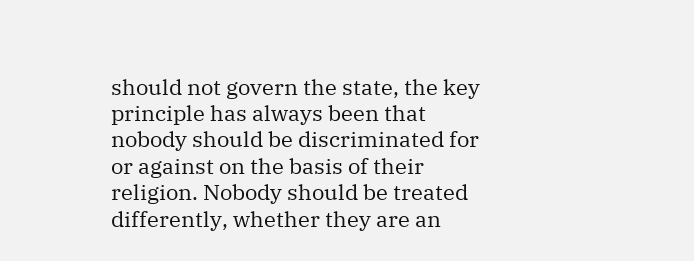should not govern the state, the key principle has always been that nobody should be discriminated for or against on the basis of their religion. Nobody should be treated differently, whether they are an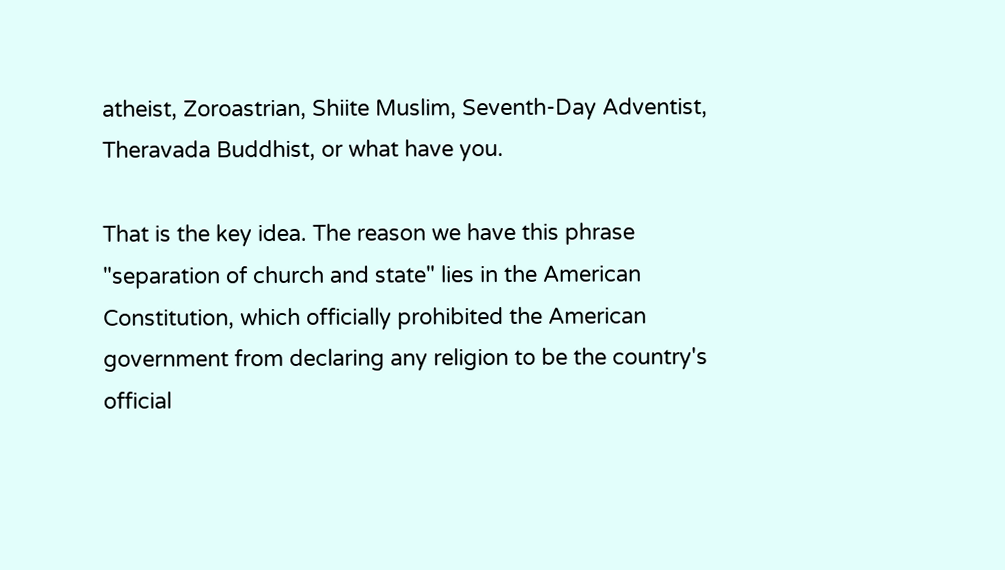atheist, Zoroastrian, Shiite Muslim, Seventh-Day Adventist, Theravada Buddhist, or what have you.

That is the key idea. The reason we have this phrase "separation of church and state" lies in the American Constitution, which officially prohibited the American government from declaring any religion to be the country's official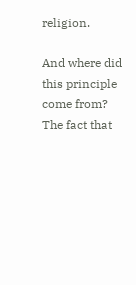religion.

And where did this principle come from? The fact that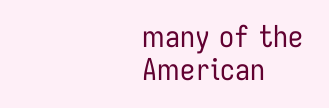many of the American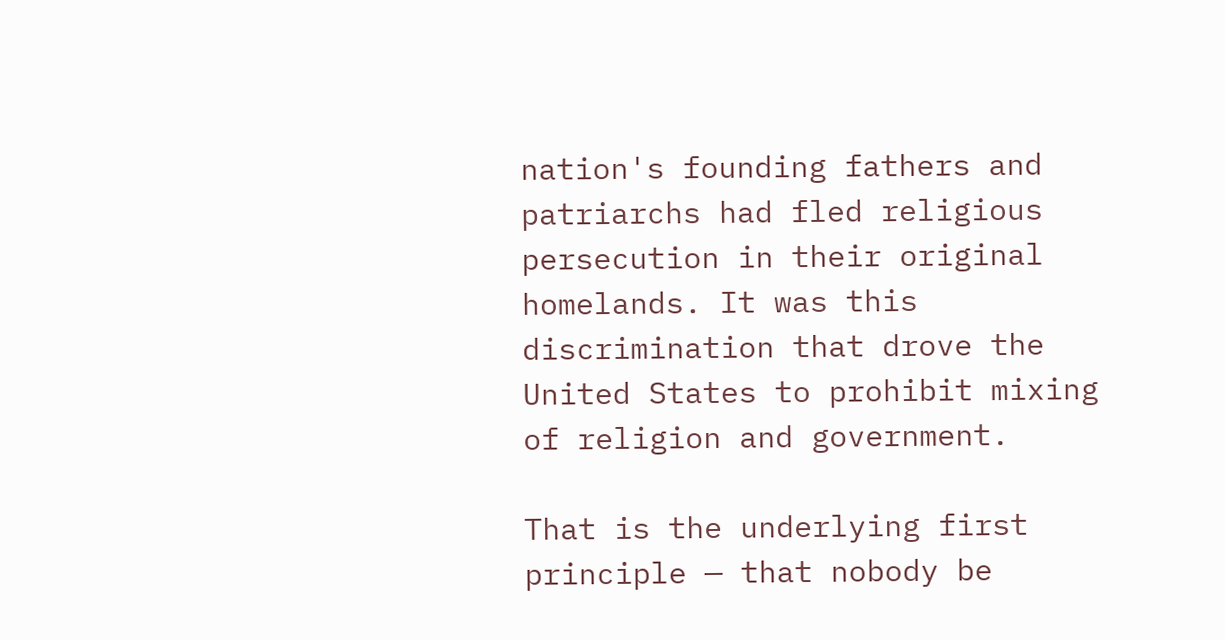nation's founding fathers and patriarchs had fled religious persecution in their original homelands. It was this discrimination that drove the United States to prohibit mixing of religion and government.

That is the underlying first principle — that nobody be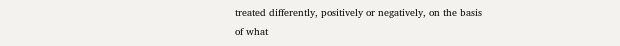treated differently, positively or negatively, on the basis of what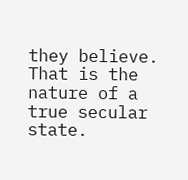they believe. That is the nature of a true secular state.